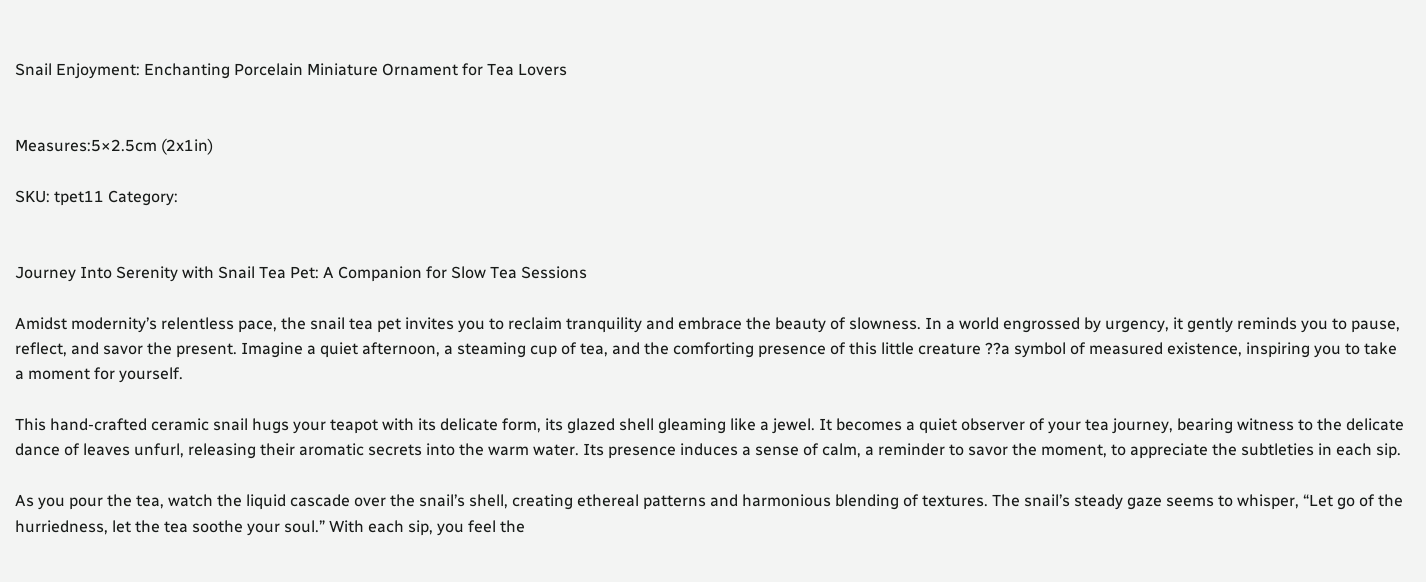Snail Enjoyment: Enchanting Porcelain Miniature Ornament for Tea Lovers


Measures:5×2.5cm (2x1in)

SKU: tpet11 Category:


Journey Into Serenity with Snail Tea Pet: A Companion for Slow Tea Sessions

Amidst modernity’s relentless pace, the snail tea pet invites you to reclaim tranquility and embrace the beauty of slowness. In a world engrossed by urgency, it gently reminds you to pause, reflect, and savor the present. Imagine a quiet afternoon, a steaming cup of tea, and the comforting presence of this little creature ??a symbol of measured existence, inspiring you to take a moment for yourself.

This hand-crafted ceramic snail hugs your teapot with its delicate form, its glazed shell gleaming like a jewel. It becomes a quiet observer of your tea journey, bearing witness to the delicate dance of leaves unfurl, releasing their aromatic secrets into the warm water. Its presence induces a sense of calm, a reminder to savor the moment, to appreciate the subtleties in each sip.

As you pour the tea, watch the liquid cascade over the snail’s shell, creating ethereal patterns and harmonious blending of textures. The snail’s steady gaze seems to whisper, “Let go of the hurriedness, let the tea soothe your soul.” With each sip, you feel the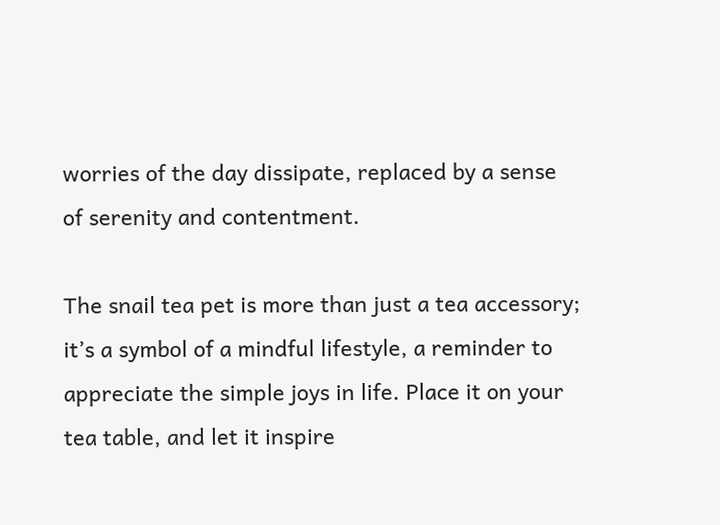worries of the day dissipate, replaced by a sense of serenity and contentment.

The snail tea pet is more than just a tea accessory; it’s a symbol of a mindful lifestyle, a reminder to appreciate the simple joys in life. Place it on your tea table, and let it inspire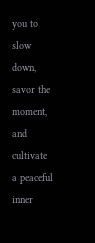you to slow down, savor the moment, and cultivate a peaceful inner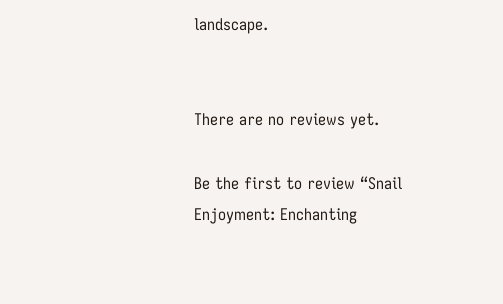landscape.


There are no reviews yet.

Be the first to review “Snail Enjoyment: Enchanting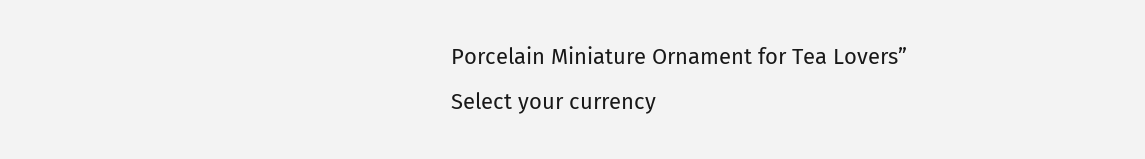Porcelain Miniature Ornament for Tea Lovers”
Select your currency